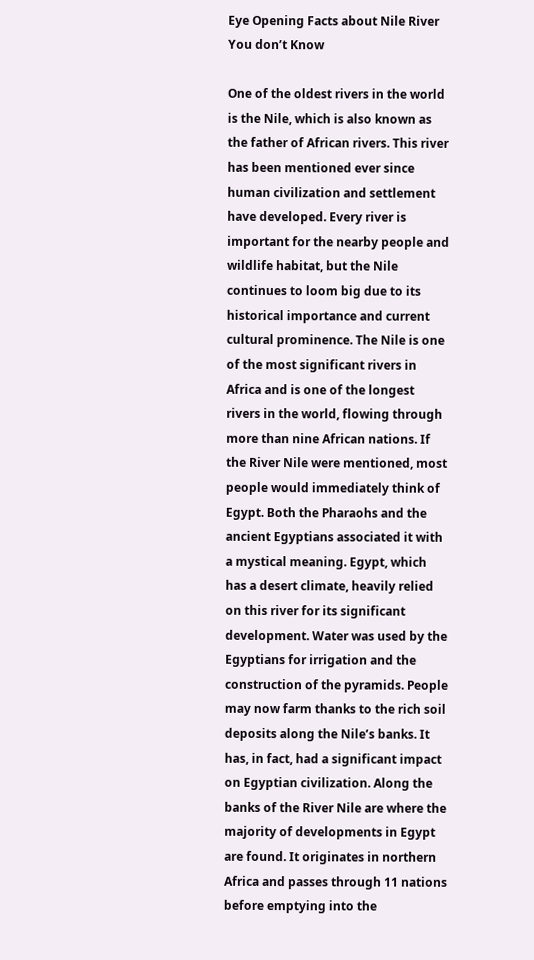Eye Opening Facts about Nile River You don’t Know

One of the oldest rivers in the world is the Nile, which is also known as the father of African rivers. This river has been mentioned ever since human civilization and settlement have developed. Every river is important for the nearby people and wildlife habitat, but the Nile continues to loom big due to its historical importance and current cultural prominence. The Nile is one of the most significant rivers in Africa and is one of the longest rivers in the world, flowing through more than nine African nations. If the River Nile were mentioned, most people would immediately think of Egypt. Both the Pharaohs and the ancient Egyptians associated it with a mystical meaning. Egypt, which has a desert climate, heavily relied on this river for its significant development. Water was used by the Egyptians for irrigation and the construction of the pyramids. People may now farm thanks to the rich soil deposits along the Nile’s banks. It has, in fact, had a significant impact on Egyptian civilization. Along the banks of the River Nile are where the majority of developments in Egypt are found. It originates in northern Africa and passes through 11 nations before emptying into the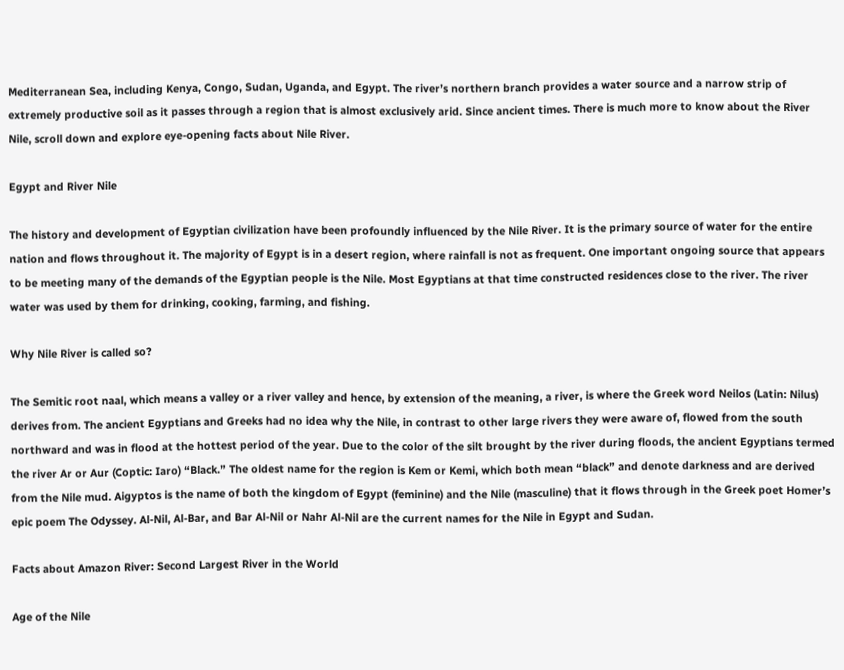Mediterranean Sea, including Kenya, Congo, Sudan, Uganda, and Egypt. The river’s northern branch provides a water source and a narrow strip of extremely productive soil as it passes through a region that is almost exclusively arid. Since ancient times. There is much more to know about the River Nile, scroll down and explore eye-opening facts about Nile River.

Egypt and River Nile

The history and development of Egyptian civilization have been profoundly influenced by the Nile River. It is the primary source of water for the entire nation and flows throughout it. The majority of Egypt is in a desert region, where rainfall is not as frequent. One important ongoing source that appears to be meeting many of the demands of the Egyptian people is the Nile. Most Egyptians at that time constructed residences close to the river. The river water was used by them for drinking, cooking, farming, and fishing.

Why Nile River is called so?

The Semitic root naal, which means a valley or a river valley and hence, by extension of the meaning, a river, is where the Greek word Neilos (Latin: Nilus) derives from. The ancient Egyptians and Greeks had no idea why the Nile, in contrast to other large rivers they were aware of, flowed from the south northward and was in flood at the hottest period of the year. Due to the color of the silt brought by the river during floods, the ancient Egyptians termed the river Ar or Aur (Coptic: Iaro) “Black.” The oldest name for the region is Kem or Kemi, which both mean “black” and denote darkness and are derived from the Nile mud. Aigyptos is the name of both the kingdom of Egypt (feminine) and the Nile (masculine) that it flows through in the Greek poet Homer’s epic poem The Odyssey. Al-Nil, Al-Bar, and Bar Al-Nil or Nahr Al-Nil are the current names for the Nile in Egypt and Sudan.

Facts about Amazon River: Second Largest River in the World

Age of the Nile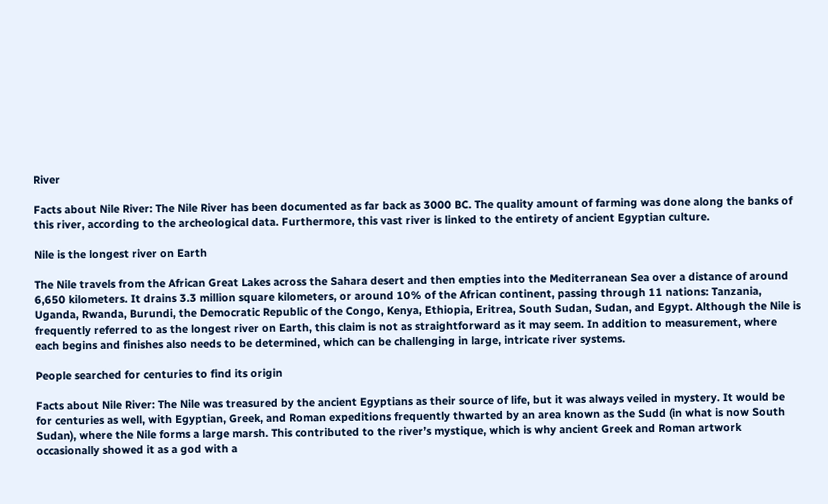River

Facts about Nile River: The Nile River has been documented as far back as 3000 BC. The quality amount of farming was done along the banks of this river, according to the archeological data. Furthermore, this vast river is linked to the entirety of ancient Egyptian culture.

Nile is the longest river on Earth

The Nile travels from the African Great Lakes across the Sahara desert and then empties into the Mediterranean Sea over a distance of around 6,650 kilometers. It drains 3.3 million square kilometers, or around 10% of the African continent, passing through 11 nations: Tanzania, Uganda, Rwanda, Burundi, the Democratic Republic of the Congo, Kenya, Ethiopia, Eritrea, South Sudan, Sudan, and Egypt. Although the Nile is frequently referred to as the longest river on Earth, this claim is not as straightforward as it may seem. In addition to measurement, where each begins and finishes also needs to be determined, which can be challenging in large, intricate river systems.

People searched for centuries to find its origin

Facts about Nile River: The Nile was treasured by the ancient Egyptians as their source of life, but it was always veiled in mystery. It would be for centuries as well, with Egyptian, Greek, and Roman expeditions frequently thwarted by an area known as the Sudd (in what is now South Sudan), where the Nile forms a large marsh. This contributed to the river’s mystique, which is why ancient Greek and Roman artwork occasionally showed it as a god with a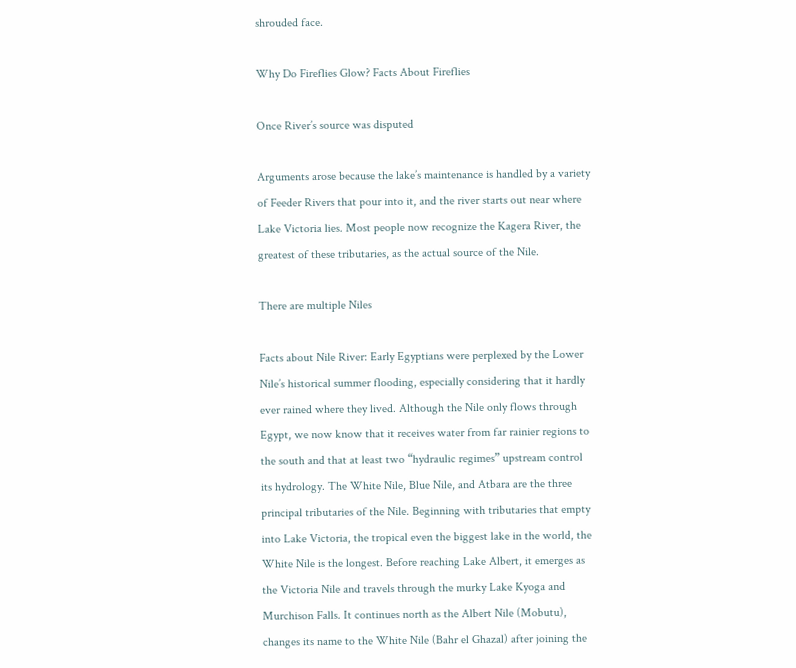shrouded face.

Why Do Fireflies Glow? Facts About Fireflies

Once River’s source was disputed

Arguments arose because the lake’s maintenance is handled by a variety of Feeder Rivers that pour into it, and the river starts out near where Lake Victoria lies. Most people now recognize the Kagera River, the greatest of these tributaries, as the actual source of the Nile.

There are multiple Niles

Facts about Nile River: Early Egyptians were perplexed by the Lower Nile’s historical summer flooding, especially considering that it hardly ever rained where they lived. Although the Nile only flows through Egypt, we now know that it receives water from far rainier regions to the south and that at least two “hydraulic regimes” upstream control its hydrology. The White Nile, Blue Nile, and Atbara are the three principal tributaries of the Nile. Beginning with tributaries that empty into Lake Victoria, the tropical even the biggest lake in the world, the White Nile is the longest. Before reaching Lake Albert, it emerges as the Victoria Nile and travels through the murky Lake Kyoga and Murchison Falls. It continues north as the Albert Nile (Mobutu), changes its name to the White Nile (Bahr el Ghazal) after joining the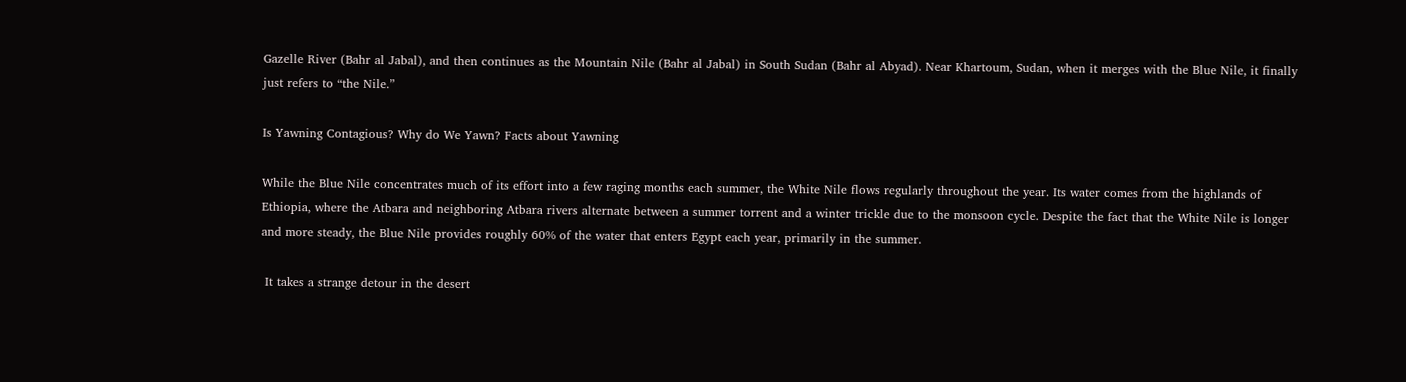Gazelle River (Bahr al Jabal), and then continues as the Mountain Nile (Bahr al Jabal) in South Sudan (Bahr al Abyad). Near Khartoum, Sudan, when it merges with the Blue Nile, it finally just refers to “the Nile.”

Is Yawning Contagious? Why do We Yawn? Facts about Yawning

While the Blue Nile concentrates much of its effort into a few raging months each summer, the White Nile flows regularly throughout the year. Its water comes from the highlands of Ethiopia, where the Atbara and neighboring Atbara rivers alternate between a summer torrent and a winter trickle due to the monsoon cycle. Despite the fact that the White Nile is longer and more steady, the Blue Nile provides roughly 60% of the water that enters Egypt each year, primarily in the summer.

 It takes a strange detour in the desert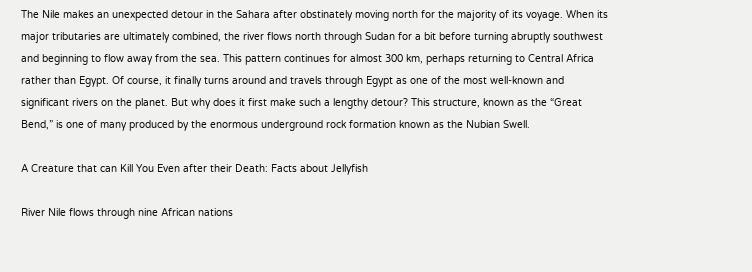The Nile makes an unexpected detour in the Sahara after obstinately moving north for the majority of its voyage. When its major tributaries are ultimately combined, the river flows north through Sudan for a bit before turning abruptly southwest and beginning to flow away from the sea. This pattern continues for almost 300 km, perhaps returning to Central Africa rather than Egypt. Of course, it finally turns around and travels through Egypt as one of the most well-known and significant rivers on the planet. But why does it first make such a lengthy detour? This structure, known as the “Great Bend,” is one of many produced by the enormous underground rock formation known as the Nubian Swell.

A Creature that can Kill You Even after their Death: Facts about Jellyfish

River Nile flows through nine African nations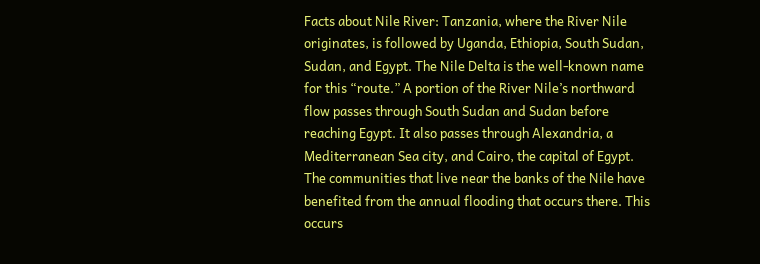Facts about Nile River: Tanzania, where the River Nile originates, is followed by Uganda, Ethiopia, South Sudan, Sudan, and Egypt. The Nile Delta is the well-known name for this “route.” A portion of the River Nile’s northward flow passes through South Sudan and Sudan before reaching Egypt. It also passes through Alexandria, a Mediterranean Sea city, and Cairo, the capital of Egypt. The communities that live near the banks of the Nile have benefited from the annual flooding that occurs there. This occurs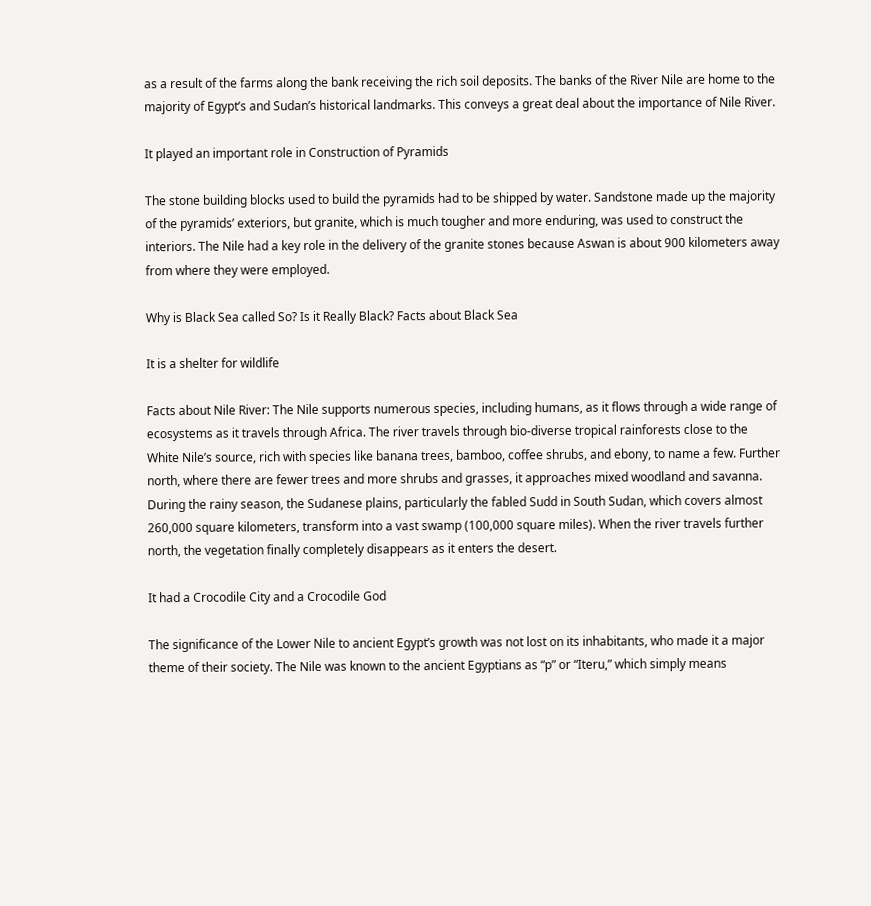as a result of the farms along the bank receiving the rich soil deposits. The banks of the River Nile are home to the majority of Egypt’s and Sudan’s historical landmarks. This conveys a great deal about the importance of Nile River.

It played an important role in Construction of Pyramids

The stone building blocks used to build the pyramids had to be shipped by water. Sandstone made up the majority of the pyramids’ exteriors, but granite, which is much tougher and more enduring, was used to construct the interiors. The Nile had a key role in the delivery of the granite stones because Aswan is about 900 kilometers away from where they were employed.

Why is Black Sea called So? Is it Really Black? Facts about Black Sea

It is a shelter for wildlife

Facts about Nile River: The Nile supports numerous species, including humans, as it flows through a wide range of ecosystems as it travels through Africa. The river travels through bio-diverse tropical rainforests close to the White Nile’s source, rich with species like banana trees, bamboo, coffee shrubs, and ebony, to name a few. Further north, where there are fewer trees and more shrubs and grasses, it approaches mixed woodland and savanna. During the rainy season, the Sudanese plains, particularly the fabled Sudd in South Sudan, which covers almost 260,000 square kilometers, transform into a vast swamp (100,000 square miles). When the river travels further north, the vegetation finally completely disappears as it enters the desert.

It had a Crocodile City and a Crocodile God

The significance of the Lower Nile to ancient Egypt’s growth was not lost on its inhabitants, who made it a major theme of their society. The Nile was known to the ancient Egyptians as “p” or “Iteru,” which simply means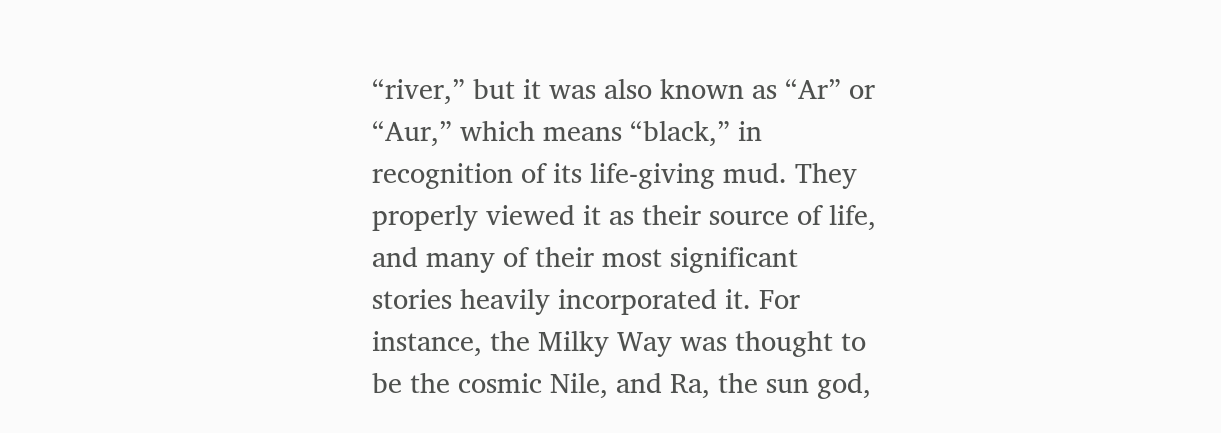“river,” but it was also known as “Ar” or “Aur,” which means “black,” in recognition of its life-giving mud. They properly viewed it as their source of life, and many of their most significant stories heavily incorporated it. For instance, the Milky Way was thought to be the cosmic Nile, and Ra, the sun god,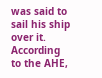was said to sail his ship over it. According to the AHE,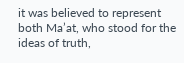it was believed to represent both Ma’at, who stood for the ideas of truth,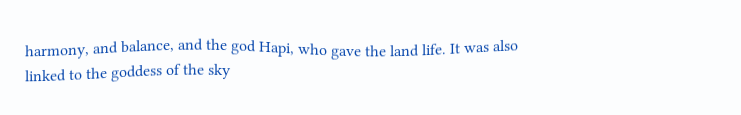harmony, and balance, and the god Hapi, who gave the land life. It was also linked to the goddess of the sky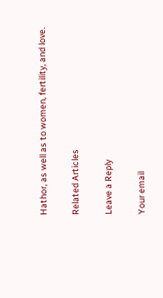Hathor, as well as to women, fertility, and love.

Related Articles

Leave a Reply

Your email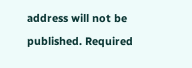address will not be published. Required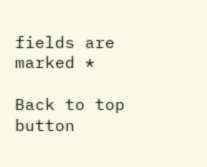fields are marked *

Back to top button